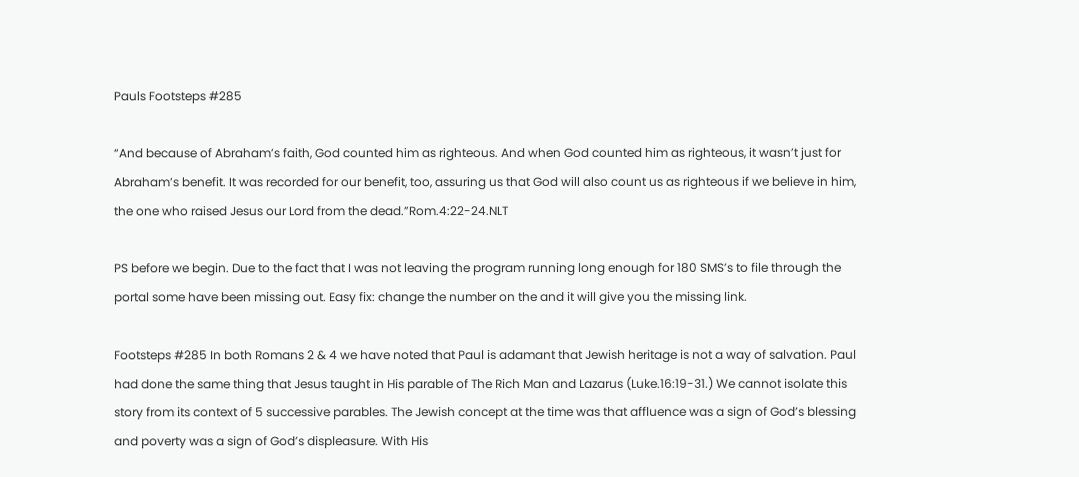Pauls Footsteps #285

“And because of Abraham’s faith, God counted him as righteous. And when God counted him as righteous, it wasn’t just for Abraham’s benefit. It was recorded for our benefit, too, assuring us that God will also count us as righteous if we believe in him, the one who raised Jesus our Lord from the dead.”Rom.4:22-24.NLT

PS before we begin. Due to the fact that I was not leaving the program running long enough for 180 SMS’s to file through the portal some have been missing out. Easy fix: change the number on the and it will give you the missing link.

Footsteps #285 In both Romans 2 & 4 we have noted that Paul is adamant that Jewish heritage is not a way of salvation. Paul had done the same thing that Jesus taught in His parable of The Rich Man and Lazarus (Luke.16:19-31.) We cannot isolate this story from its context of 5 successive parables. The Jewish concept at the time was that affluence was a sign of God’s blessing and poverty was a sign of God’s displeasure. With His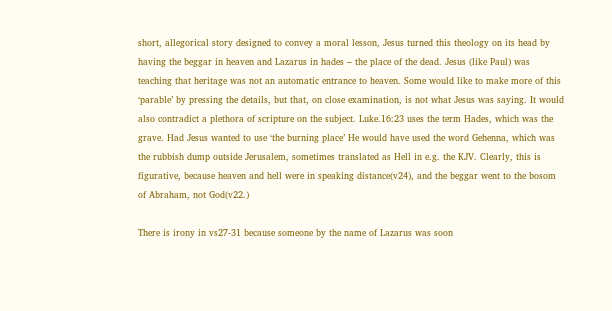short, allegorical story designed to convey a moral lesson, Jesus turned this theology on its head by having the beggar in heaven and Lazarus in hades – the place of the dead. Jesus (like Paul) was teaching that heritage was not an automatic entrance to heaven. Some would like to make more of this ‘parable’ by pressing the details, but that, on close examination, is not what Jesus was saying. It would also contradict a plethora of scripture on the subject. Luke.16:23 uses the term Hades, which was the grave. Had Jesus wanted to use ‘the burning place’ He would have used the word Gehenna, which was the rubbish dump outside Jerusalem, sometimes translated as Hell in e.g. the KJV. Clearly, this is figurative, because heaven and hell were in speaking distance(v24), and the beggar went to the bosom of Abraham, not God(v22.)

There is irony in vs27-31 because someone by the name of Lazarus was soon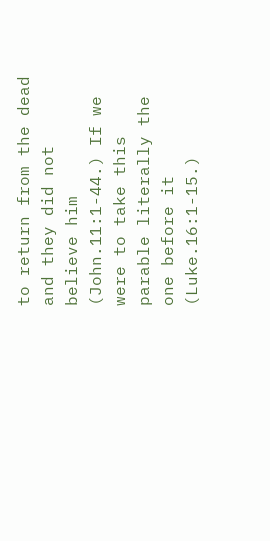to return from the dead and they did not believe him (John.11:1-44.) If we were to take this parable literally the one before it (Luke.16:1-15.)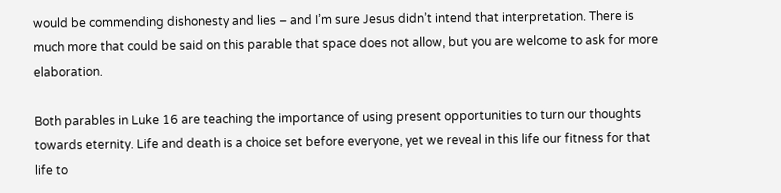would be commending dishonesty and lies – and I’m sure Jesus didn’t intend that interpretation. There is much more that could be said on this parable that space does not allow, but you are welcome to ask for more elaboration.

Both parables in Luke 16 are teaching the importance of using present opportunities to turn our thoughts towards eternity. Life and death is a choice set before everyone, yet we reveal in this life our fitness for that life to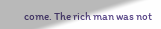come. The rich man was not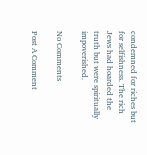condemned for riches but for selfishness. The rich Jews had hoarded the truth but were spiritually impoverished.

No Comments

Post A Comment